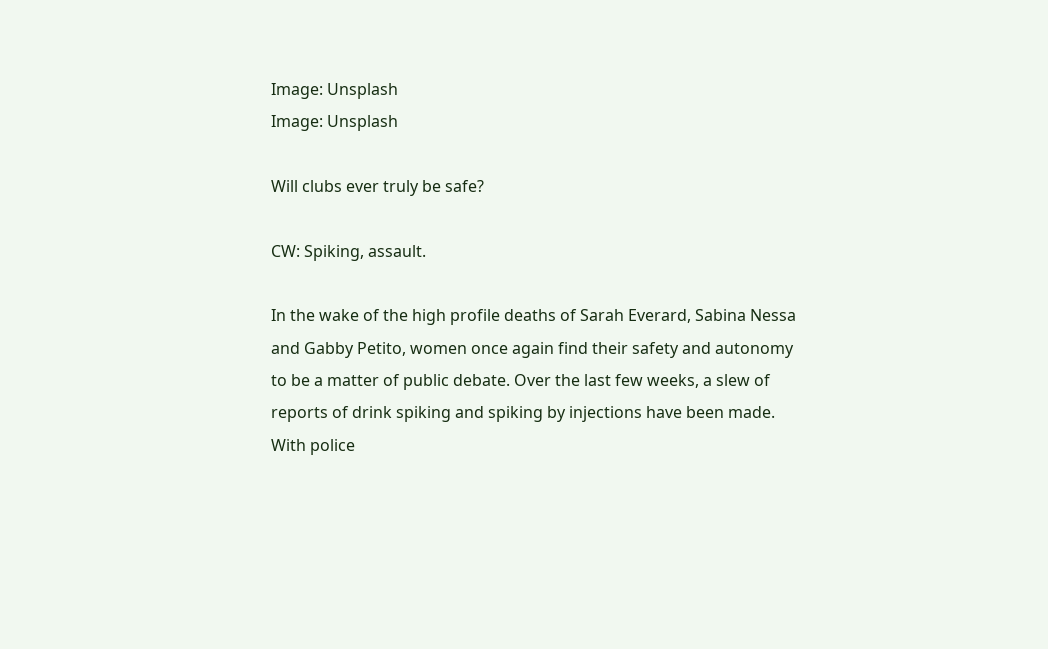Image: Unsplash
Image: Unsplash

Will clubs ever truly be safe?

CW: Spiking, assault.

In the wake of the high profile deaths of Sarah Everard, Sabina Nessa and Gabby Petito, women once again find their safety and autonomy to be a matter of public debate. Over the last few weeks, a slew of reports of drink spiking and spiking by injections have been made.  With police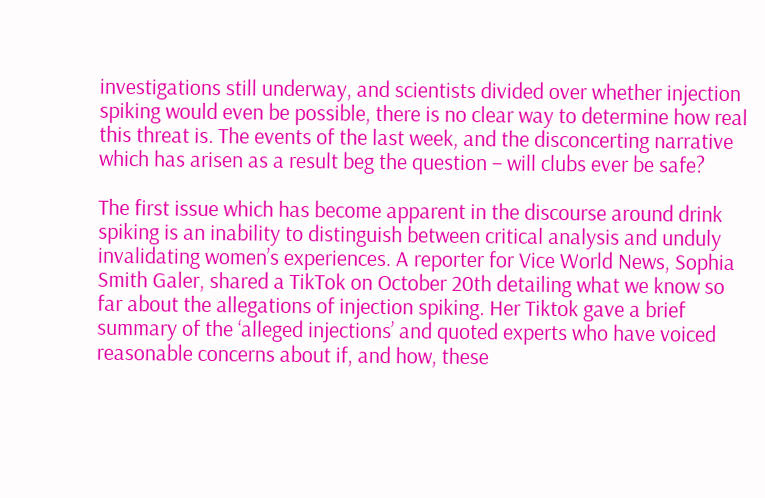investigations still underway, and scientists divided over whether injection spiking would even be possible, there is no clear way to determine how real this threat is. The events of the last week, and the disconcerting narrative which has arisen as a result beg the question – will clubs ever be safe?

The first issue which has become apparent in the discourse around drink spiking is an inability to distinguish between critical analysis and unduly invalidating women’s experiences. A reporter for Vice World News, Sophia Smith Galer, shared a TikTok on October 20th detailing what we know so far about the allegations of injection spiking. Her Tiktok gave a brief summary of the ‘alleged injections’ and quoted experts who have voiced reasonable concerns about if, and how, these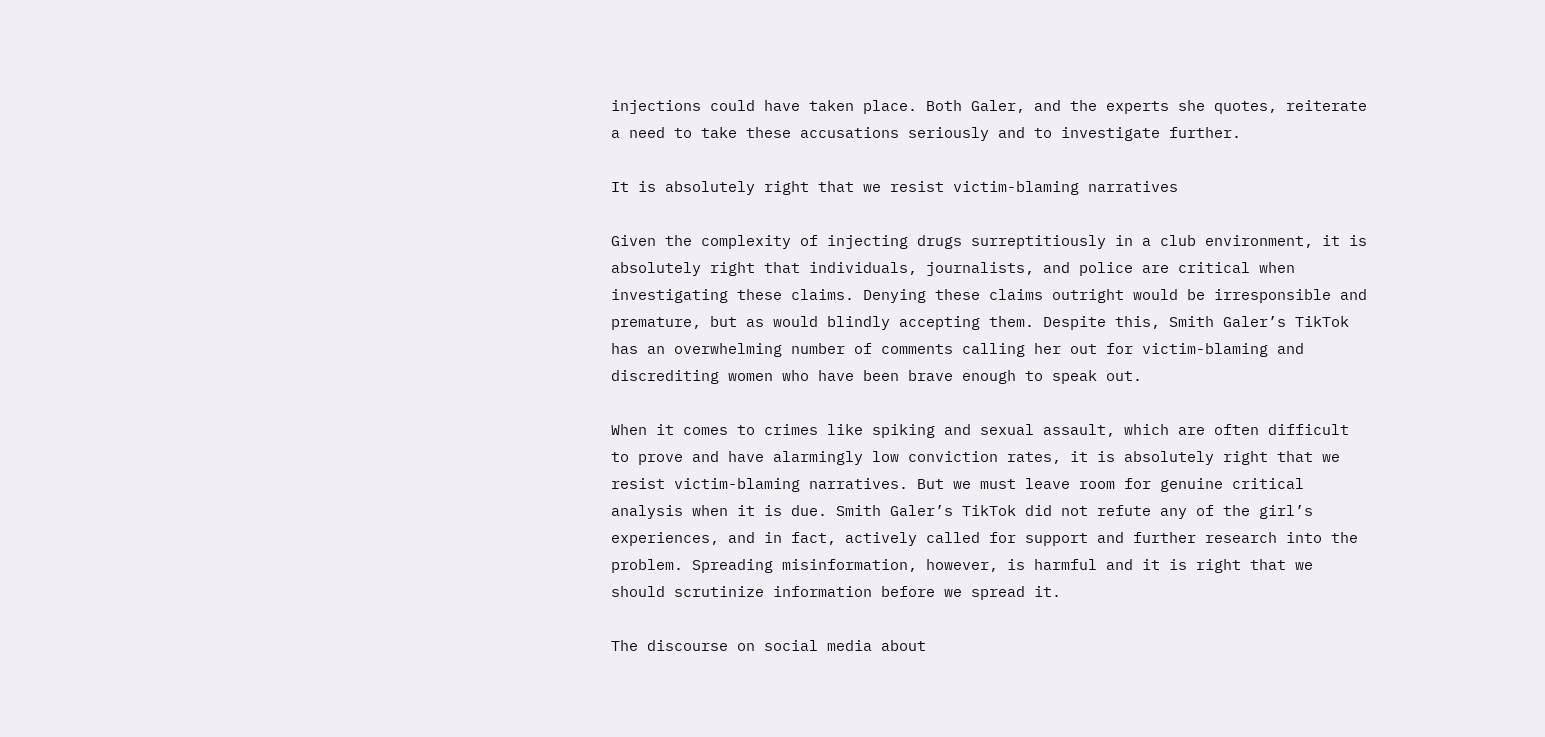injections could have taken place. Both Galer, and the experts she quotes, reiterate a need to take these accusations seriously and to investigate further.

It is absolutely right that we resist victim-blaming narratives

Given the complexity of injecting drugs surreptitiously in a club environment, it is absolutely right that individuals, journalists, and police are critical when investigating these claims. Denying these claims outright would be irresponsible and premature, but as would blindly accepting them. Despite this, Smith Galer’s TikTok has an overwhelming number of comments calling her out for victim-blaming and discrediting women who have been brave enough to speak out.

When it comes to crimes like spiking and sexual assault, which are often difficult to prove and have alarmingly low conviction rates, it is absolutely right that we resist victim-blaming narratives. But we must leave room for genuine critical analysis when it is due. Smith Galer’s TikTok did not refute any of the girl’s experiences, and in fact, actively called for support and further research into the problem. Spreading misinformation, however, is harmful and it is right that we should scrutinize information before we spread it.

The discourse on social media about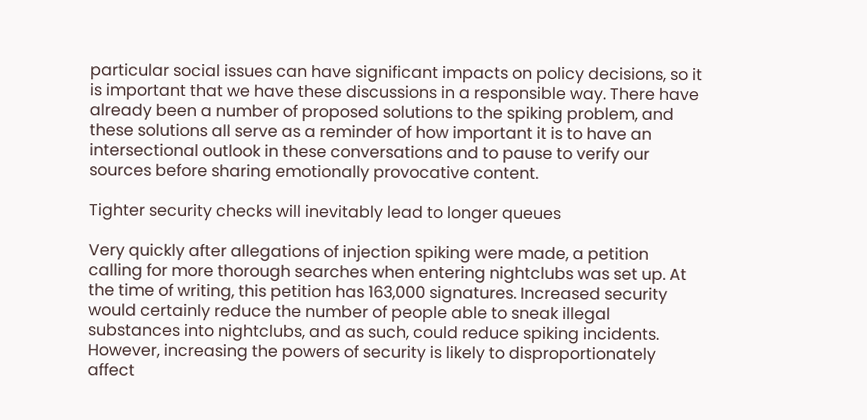particular social issues can have significant impacts on policy decisions, so it is important that we have these discussions in a responsible way. There have already been a number of proposed solutions to the spiking problem, and these solutions all serve as a reminder of how important it is to have an intersectional outlook in these conversations and to pause to verify our sources before sharing emotionally provocative content.

Tighter security checks will inevitably lead to longer queues

Very quickly after allegations of injection spiking were made, a petition calling for more thorough searches when entering nightclubs was set up. At the time of writing, this petition has 163,000 signatures. Increased security would certainly reduce the number of people able to sneak illegal substances into nightclubs, and as such, could reduce spiking incidents. However, increasing the powers of security is likely to disproportionately affect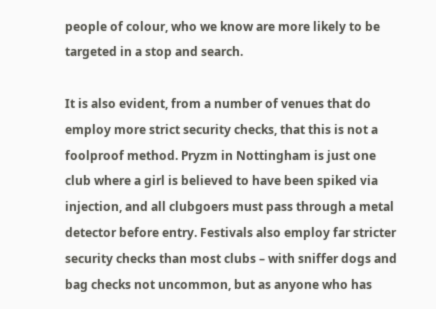people of colour, who we know are more likely to be targeted in a stop and search.

It is also evident, from a number of venues that do employ more strict security checks, that this is not a foolproof method. Pryzm in Nottingham is just one club where a girl is believed to have been spiked via injection, and all clubgoers must pass through a metal detector before entry. Festivals also employ far stricter security checks than most clubs – with sniffer dogs and bag checks not uncommon, but as anyone who has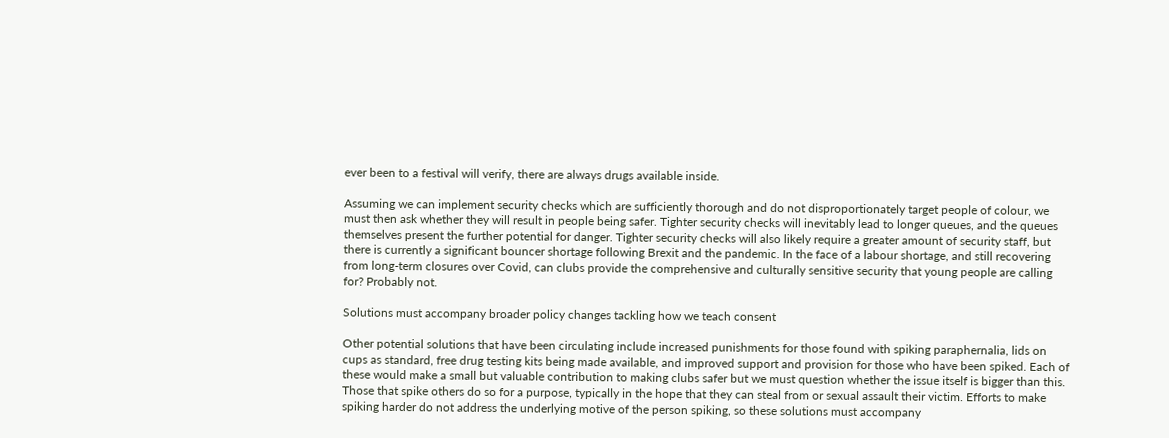ever been to a festival will verify, there are always drugs available inside.

Assuming we can implement security checks which are sufficiently thorough and do not disproportionately target people of colour, we must then ask whether they will result in people being safer. Tighter security checks will inevitably lead to longer queues, and the queues themselves present the further potential for danger. Tighter security checks will also likely require a greater amount of security staff, but there is currently a significant bouncer shortage following Brexit and the pandemic. In the face of a labour shortage, and still recovering from long-term closures over Covid, can clubs provide the comprehensive and culturally sensitive security that young people are calling for? Probably not.

Solutions must accompany broader policy changes tackling how we teach consent

Other potential solutions that have been circulating include increased punishments for those found with spiking paraphernalia, lids on cups as standard, free drug testing kits being made available, and improved support and provision for those who have been spiked. Each of these would make a small but valuable contribution to making clubs safer but we must question whether the issue itself is bigger than this. Those that spike others do so for a purpose, typically in the hope that they can steal from or sexual assault their victim. Efforts to make spiking harder do not address the underlying motive of the person spiking, so these solutions must accompany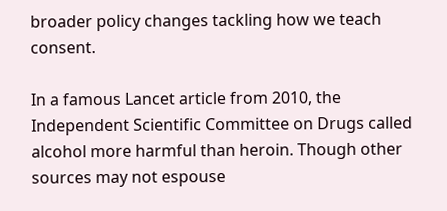broader policy changes tackling how we teach consent.

In a famous Lancet article from 2010, the Independent Scientific Committee on Drugs called alcohol more harmful than heroin. Though other sources may not espouse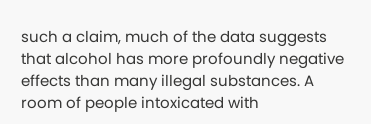such a claim, much of the data suggests that alcohol has more profoundly negative effects than many illegal substances. A room of people intoxicated with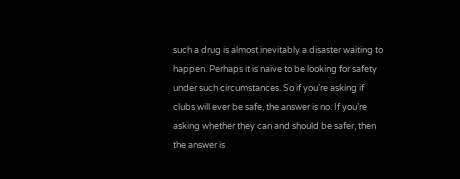such a drug is almost inevitably a disaster waiting to happen. Perhaps it is naive to be looking for safety under such circumstances. So if you’re asking if clubs will ever be safe, the answer is no. If you’re asking whether they can and should be safer, then the answer is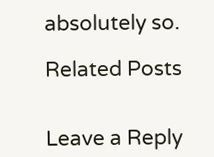absolutely so.

Related Posts


Leave a Reply